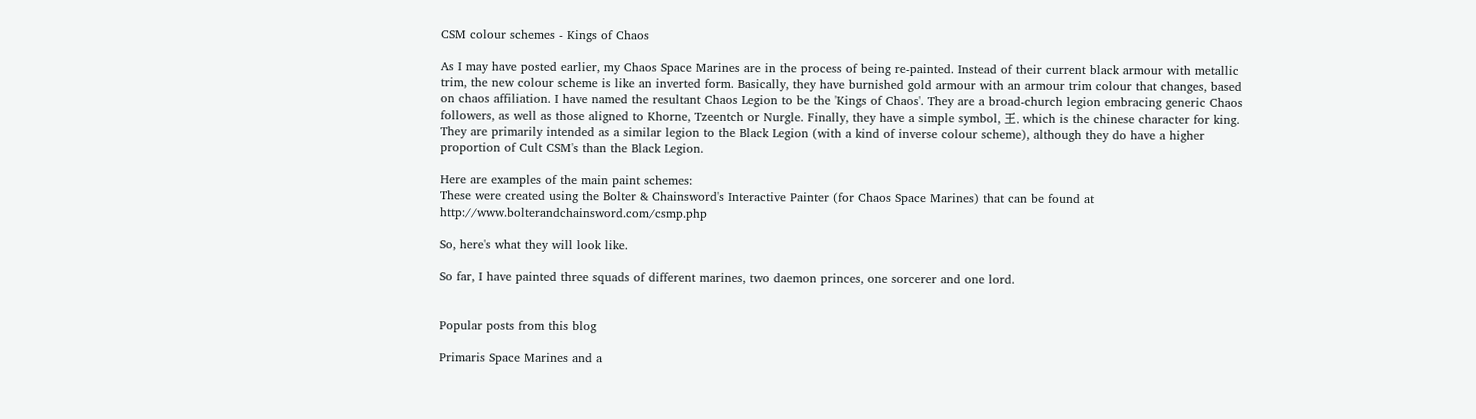CSM colour schemes - Kings of Chaos

As I may have posted earlier, my Chaos Space Marines are in the process of being re-painted. Instead of their current black armour with metallic trim, the new colour scheme is like an inverted form. Basically, they have burnished gold armour with an armour trim colour that changes, based on chaos affiliation. I have named the resultant Chaos Legion to be the 'Kings of Chaos'. They are a broad-church legion embracing generic Chaos followers, as well as those aligned to Khorne, Tzeentch or Nurgle. Finally, they have a simple symbol, 王, which is the chinese character for king.
They are primarily intended as a similar legion to the Black Legion (with a kind of inverse colour scheme), although they do have a higher proportion of Cult CSM's than the Black Legion.

Here are examples of the main paint schemes:
These were created using the Bolter & Chainsword's Interactive Painter (for Chaos Space Marines) that can be found at http://www.bolterandchainsword.com/csmp.php

So, here's what they will look like.

So far, I have painted three squads of different marines, two daemon princes, one sorcerer and one lord.


Popular posts from this blog

Primaris Space Marines and a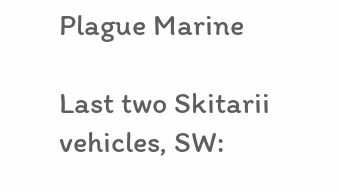Plague Marine

Last two Skitarii vehicles, SW: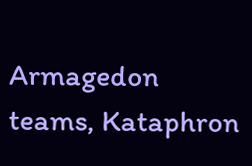Armagedon teams, Kataphron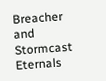Breacher and Stormcast Eternals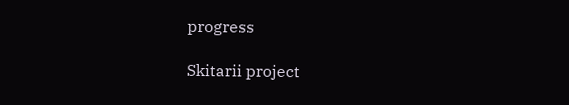progress

Skitarii project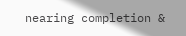nearing completion &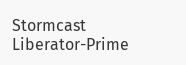Stormcast Liberator-Prime